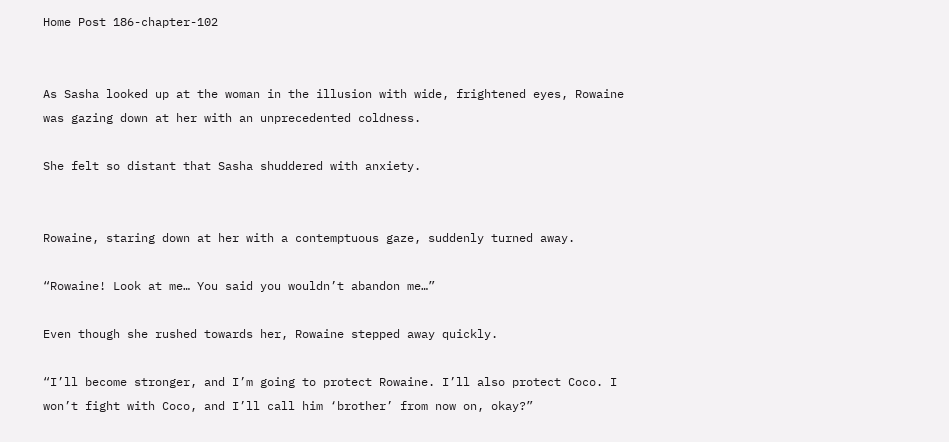Home Post 186-chapter-102


As Sasha looked up at the woman in the illusion with wide, frightened eyes, Rowaine was gazing down at her with an unprecedented coldness.

She felt so distant that Sasha shuddered with anxiety.


Rowaine, staring down at her with a contemptuous gaze, suddenly turned away.

“Rowaine! Look at me… You said you wouldn’t abandon me…”

Even though she rushed towards her, Rowaine stepped away quickly.

“I’ll become stronger, and I’m going to protect Rowaine. I’ll also protect Coco. I won’t fight with Coco, and I’ll call him ‘brother’ from now on, okay?”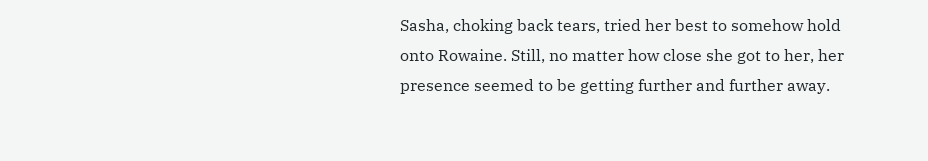Sasha, choking back tears, tried her best to somehow hold onto Rowaine. Still, no matter how close she got to her, her presence seemed to be getting further and further away.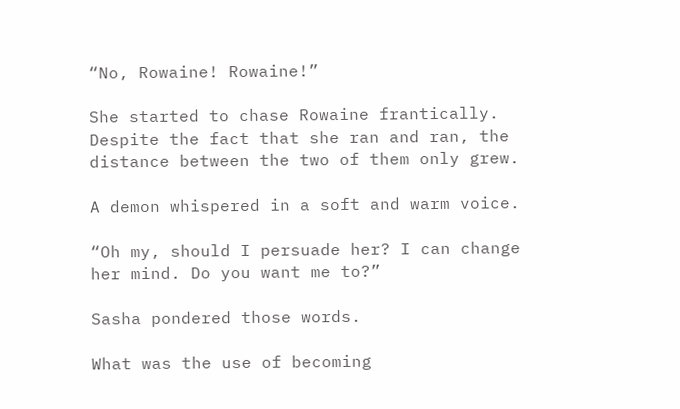“No, Rowaine! Rowaine!”

She started to chase Rowaine frantically. Despite the fact that she ran and ran, the distance between the two of them only grew.

A demon whispered in a soft and warm voice.

“Oh my, should I persuade her? I can change her mind. Do you want me to?”

Sasha pondered those words.

What was the use of becoming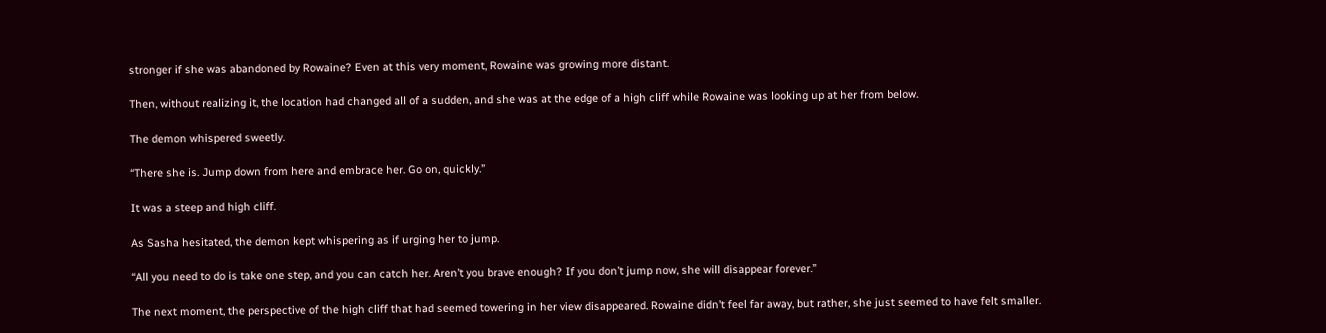stronger if she was abandoned by Rowaine? Even at this very moment, Rowaine was growing more distant.

Then, without realizing it, the location had changed all of a sudden, and she was at the edge of a high cliff while Rowaine was looking up at her from below.

The demon whispered sweetly.

“There she is. Jump down from here and embrace her. Go on, quickly.”

It was a steep and high cliff.

As Sasha hesitated, the demon kept whispering as if urging her to jump.

“All you need to do is take one step, and you can catch her. Aren’t you brave enough? If you don’t jump now, she will disappear forever.”

The next moment, the perspective of the high cliff that had seemed towering in her view disappeared. Rowaine didn’t feel far away, but rather, she just seemed to have felt smaller.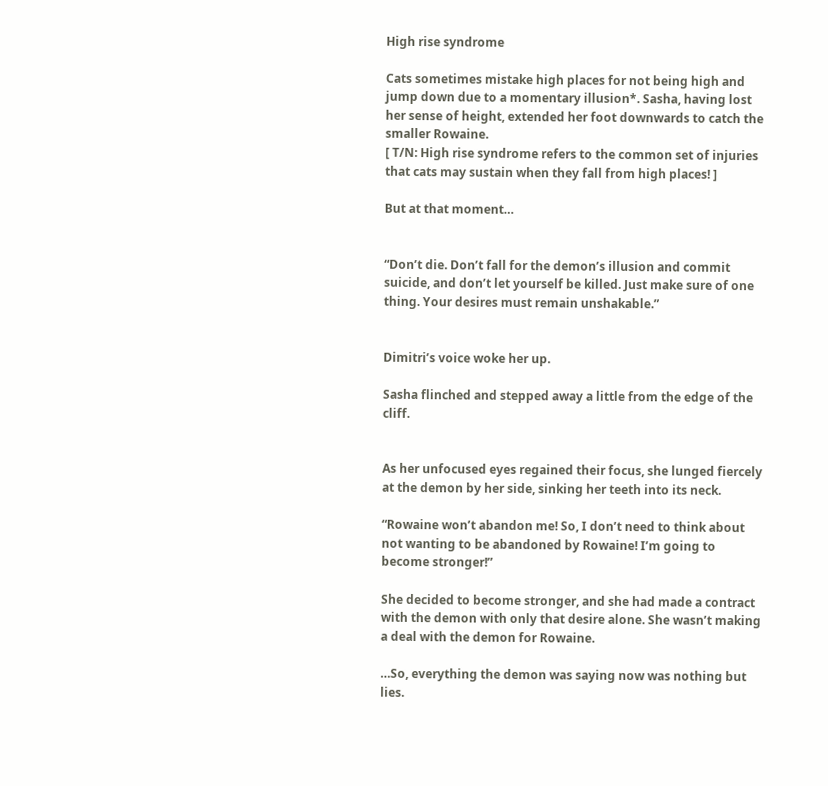High rise syndrome

Cats sometimes mistake high places for not being high and jump down due to a momentary illusion*. Sasha, having lost her sense of height, extended her foot downwards to catch the smaller Rowaine.
[ T/N: High rise syndrome refers to the common set of injuries that cats may sustain when they fall from high places! ]

But at that moment…


“Don’t die. Don’t fall for the demon’s illusion and commit suicide, and don’t let yourself be killed. Just make sure of one thing. Your desires must remain unshakable.”


Dimitri’s voice woke her up.

Sasha flinched and stepped away a little from the edge of the cliff.


As her unfocused eyes regained their focus, she lunged fiercely at the demon by her side, sinking her teeth into its neck.

“Rowaine won’t abandon me! So, I don’t need to think about not wanting to be abandoned by Rowaine! I’m going to become stronger!”

She decided to become stronger, and she had made a contract with the demon with only that desire alone. She wasn’t making a deal with the demon for Rowaine.

…So, everything the demon was saying now was nothing but lies.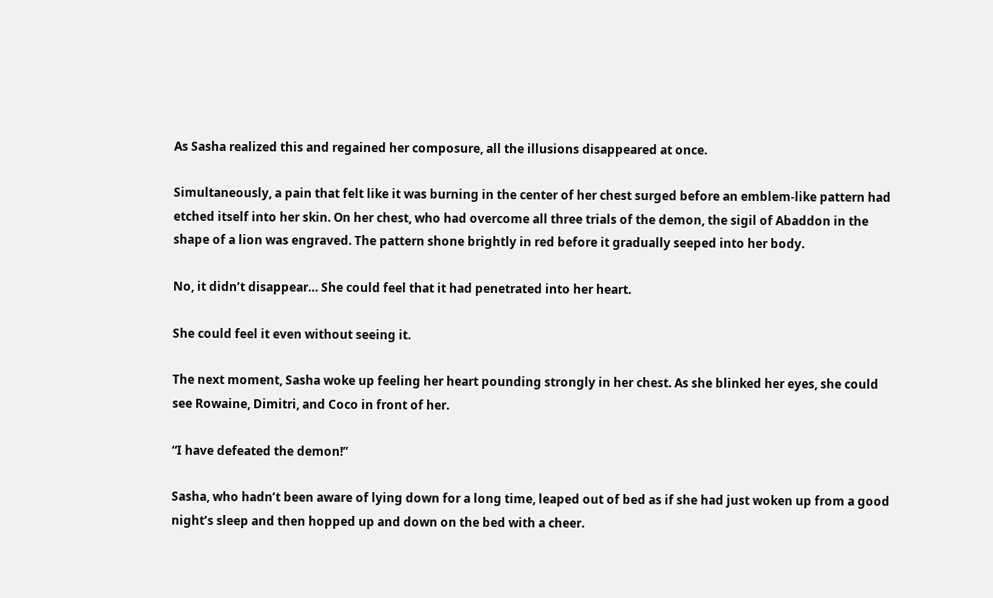As Sasha realized this and regained her composure, all the illusions disappeared at once.

Simultaneously, a pain that felt like it was burning in the center of her chest surged before an emblem-like pattern had etched itself into her skin. On her chest, who had overcome all three trials of the demon, the sigil of Abaddon in the shape of a lion was engraved. The pattern shone brightly in red before it gradually seeped into her body.

No, it didn’t disappear… She could feel that it had penetrated into her heart.

She could feel it even without seeing it.

The next moment, Sasha woke up feeling her heart pounding strongly in her chest. As she blinked her eyes, she could see Rowaine, Dimitri, and Coco in front of her.

“I have defeated the demon!”

Sasha, who hadn’t been aware of lying down for a long time, leaped out of bed as if she had just woken up from a good night’s sleep and then hopped up and down on the bed with a cheer.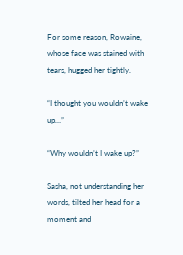For some reason, Rowaine, whose face was stained with tears, hugged her tightly.

“I thought you wouldn’t wake up…”

“Why wouldn’t I wake up?”

Sasha, not understanding her words, tilted her head for a moment and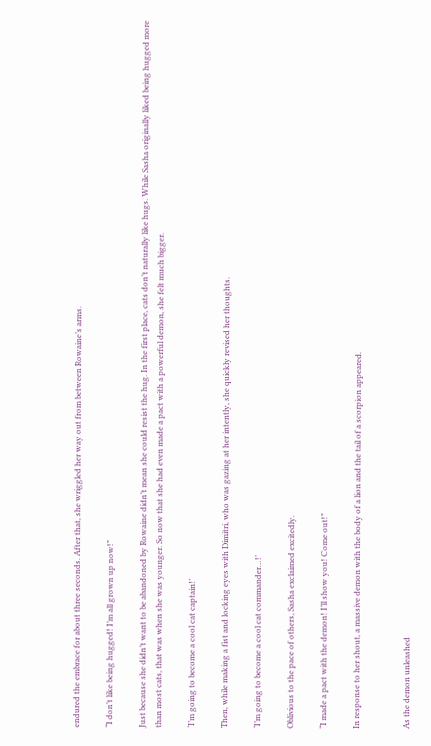endured the embrace for about three seconds. After that, she wriggled her way out from between Rowaine’s arms.

“I don’t like being hugged! I’m all grown up now!”

Just because she didn’t want to be abandoned by Rowaine didn’t mean she could resist the hug. In the first place, cats don’t naturally like hugs. While Sasha originally liked being hugged more than most cats, that was when she was younger. So now that she had even made a pact with a powerful demon, she felt much bigger.

‘I’m going to become a cool cat captain!’

Then, while making a fist and locking eyes with Dimitri, who was gazing at her intently, she quickly revised her thoughts.

‘I’m going to become a cool cat commander…!’

Oblivious to the pace of others, Sasha exclaimed excitedly.

“I made a pact with the demon! I’ll show you! Come out!”

In response to her shout, a massive demon with the body of a lion and the tail of a scorpion appeared.


As the demon unleashed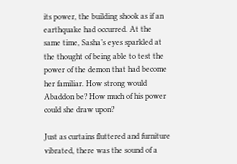its power, the building shook as if an earthquake had occurred. At the same time, Sasha’s eyes sparkled at the thought of being able to test the power of the demon that had become her familiar. How strong would Abaddon be? How much of his power could she draw upon?

Just as curtains fluttered and furniture vibrated, there was the sound of a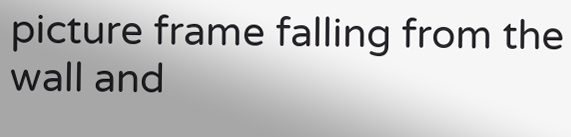picture frame falling from the wall and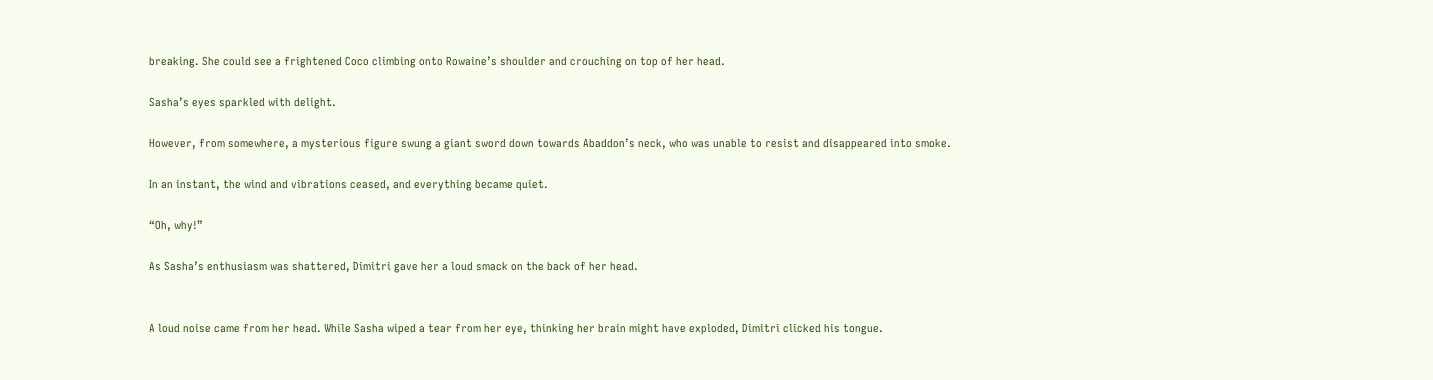breaking. She could see a frightened Coco climbing onto Rowaine’s shoulder and crouching on top of her head.

Sasha’s eyes sparkled with delight.

However, from somewhere, a mysterious figure swung a giant sword down towards Abaddon’s neck, who was unable to resist and disappeared into smoke.

In an instant, the wind and vibrations ceased, and everything became quiet.

“Oh, why!”

As Sasha’s enthusiasm was shattered, Dimitri gave her a loud smack on the back of her head.


A loud noise came from her head. While Sasha wiped a tear from her eye, thinking her brain might have exploded, Dimitri clicked his tongue.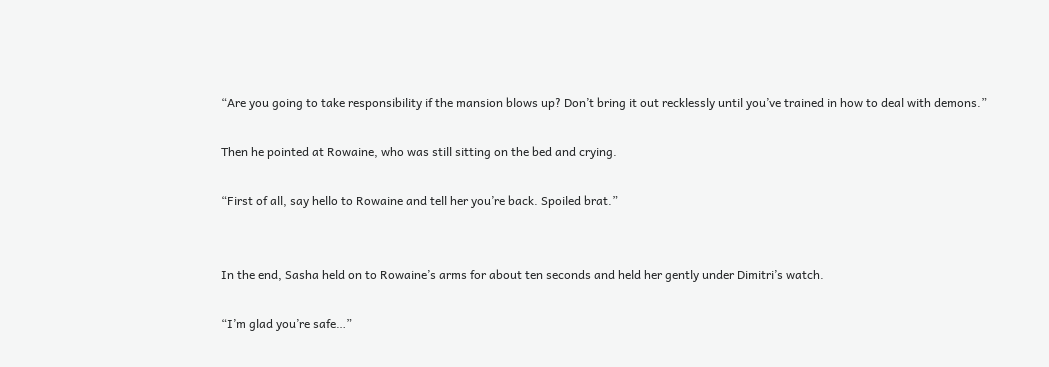“Are you going to take responsibility if the mansion blows up? Don’t bring it out recklessly until you’ve trained in how to deal with demons.”

Then he pointed at Rowaine, who was still sitting on the bed and crying.

“First of all, say hello to Rowaine and tell her you’re back. Spoiled brat.”


In the end, Sasha held on to Rowaine’s arms for about ten seconds and held her gently under Dimitri’s watch.

“I’m glad you’re safe…”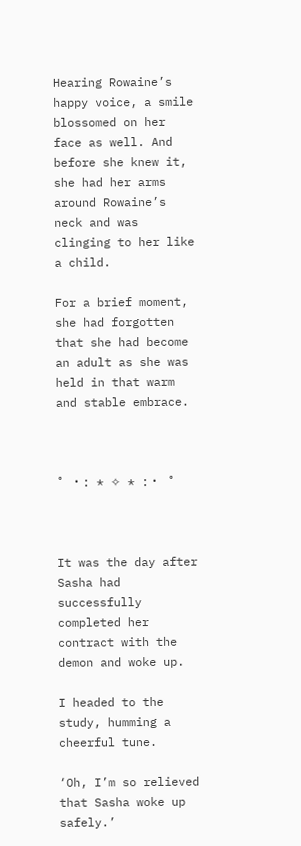Hearing Rowaine’s happy voice, a smile blossomed on her face as well. And before she knew it, she had her arms around Rowaine’s neck and was clinging to her like a child.

For a brief moment, she had forgotten that she had become an adult as she was held in that warm and stable embrace.



˚ ・: * ✧ * :・ ˚



It was the day after Sasha had successfully completed her contract with the demon and woke up.

I headed to the study, humming a cheerful tune.

‘Oh, I’m so relieved that Sasha woke up safely.’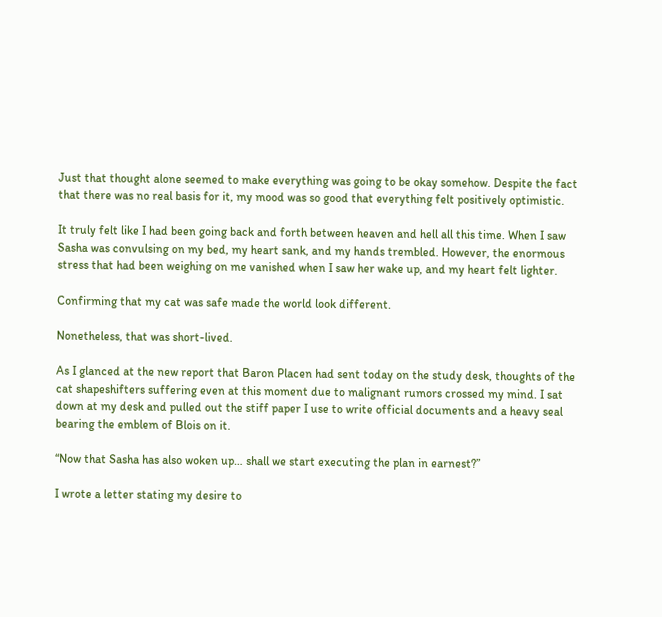Just that thought alone seemed to make everything was going to be okay somehow. Despite the fact that there was no real basis for it, my mood was so good that everything felt positively optimistic.

It truly felt like I had been going back and forth between heaven and hell all this time. When I saw Sasha was convulsing on my bed, my heart sank, and my hands trembled. However, the enormous stress that had been weighing on me vanished when I saw her wake up, and my heart felt lighter.

Confirming that my cat was safe made the world look different.

Nonetheless, that was short-lived.

As I glanced at the new report that Baron Placen had sent today on the study desk, thoughts of the cat shapeshifters suffering even at this moment due to malignant rumors crossed my mind. I sat down at my desk and pulled out the stiff paper I use to write official documents and a heavy seal bearing the emblem of Blois on it.

“Now that Sasha has also woken up… shall we start executing the plan in earnest?”

I wrote a letter stating my desire to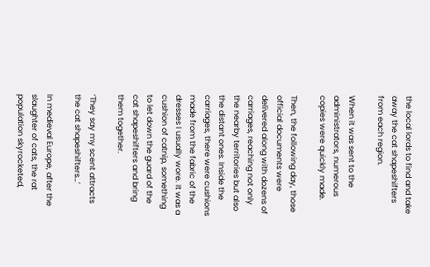the local lords to find and take away the cat shapeshifters from each region.

When it was sent to the administrators, numerous copies were quickly made.

Then, the following day, those official documents were delivered along with dozens of carriages, reaching not only the nearby territories but also the distant ones. Inside the carriages, there were cushions made from the fabric of the dresses I usually wore. It was a cushion of catnip, something to let down the guard of the cat shapeshifters and bring them together.

‘They say my scent attracts the cat shapeshifters…’

In medieval Europe, after the slaughter of cats, the rat population skyrocketed,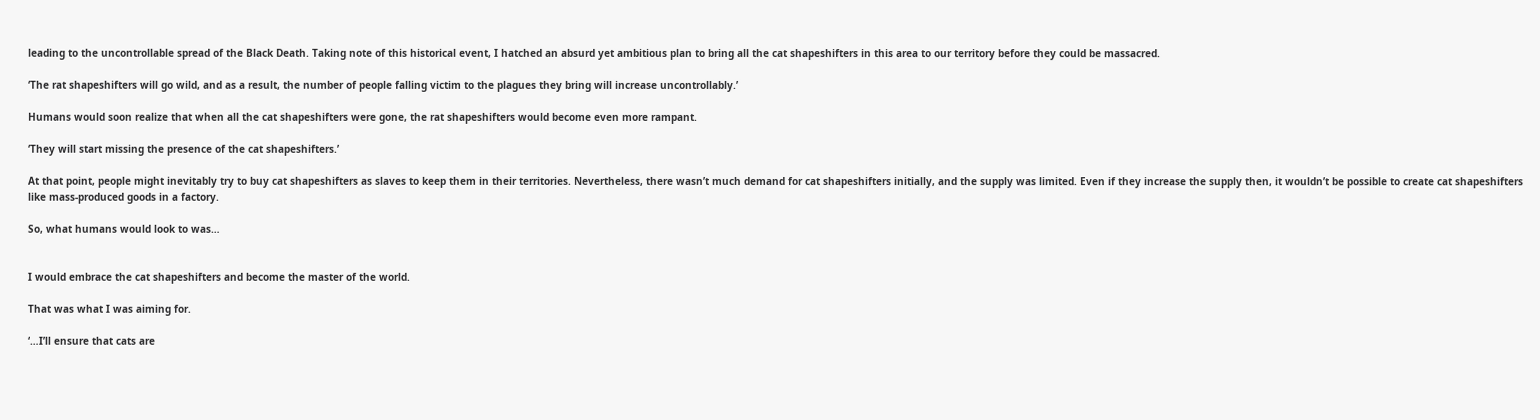leading to the uncontrollable spread of the Black Death. Taking note of this historical event, I hatched an absurd yet ambitious plan to bring all the cat shapeshifters in this area to our territory before they could be massacred.

‘The rat shapeshifters will go wild, and as a result, the number of people falling victim to the plagues they bring will increase uncontrollably.’

Humans would soon realize that when all the cat shapeshifters were gone, the rat shapeshifters would become even more rampant.

‘They will start missing the presence of the cat shapeshifters.’

At that point, people might inevitably try to buy cat shapeshifters as slaves to keep them in their territories. Nevertheless, there wasn’t much demand for cat shapeshifters initially, and the supply was limited. Even if they increase the supply then, it wouldn’t be possible to create cat shapeshifters like mass-produced goods in a factory.

So, what humans would look to was…


I would embrace the cat shapeshifters and become the master of the world.

That was what I was aiming for.

‘…I’ll ensure that cats are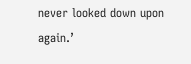never looked down upon again.’